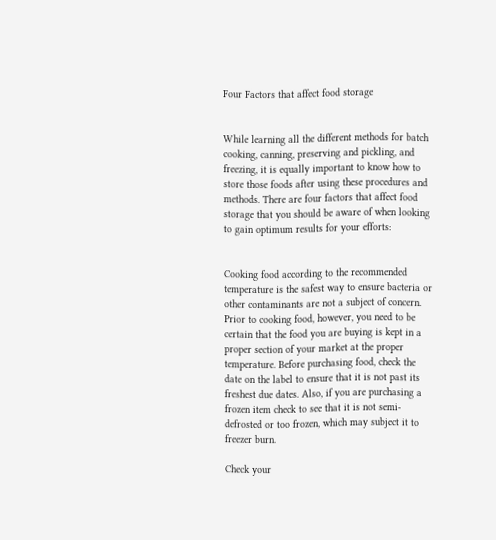Four Factors that affect food storage


While learning all the different methods for batch cooking, canning, preserving and pickling, and freezing, it is equally important to know how to store those foods after using these procedures and methods. There are four factors that affect food storage that you should be aware of when looking to gain optimum results for your efforts:


Cooking food according to the recommended temperature is the safest way to ensure bacteria or other contaminants are not a subject of concern. Prior to cooking food, however, you need to be certain that the food you are buying is kept in a proper section of your market at the proper temperature. Before purchasing food, check the date on the label to ensure that it is not past its freshest due dates. Also, if you are purchasing a frozen item check to see that it is not semi-defrosted or too frozen, which may subject it to freezer burn.

Check your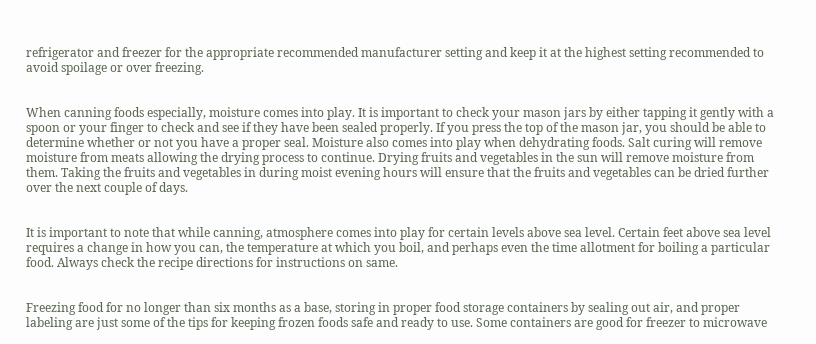refrigerator and freezer for the appropriate recommended manufacturer setting and keep it at the highest setting recommended to avoid spoilage or over freezing.


When canning foods especially, moisture comes into play. It is important to check your mason jars by either tapping it gently with a spoon or your finger to check and see if they have been sealed properly. If you press the top of the mason jar, you should be able to determine whether or not you have a proper seal. Moisture also comes into play when dehydrating foods. Salt curing will remove moisture from meats allowing the drying process to continue. Drying fruits and vegetables in the sun will remove moisture from them. Taking the fruits and vegetables in during moist evening hours will ensure that the fruits and vegetables can be dried further over the next couple of days.


It is important to note that while canning, atmosphere comes into play for certain levels above sea level. Certain feet above sea level requires a change in how you can, the temperature at which you boil, and perhaps even the time allotment for boiling a particular food. Always check the recipe directions for instructions on same.


Freezing food for no longer than six months as a base, storing in proper food storage containers by sealing out air, and proper labeling are just some of the tips for keeping frozen foods safe and ready to use. Some containers are good for freezer to microwave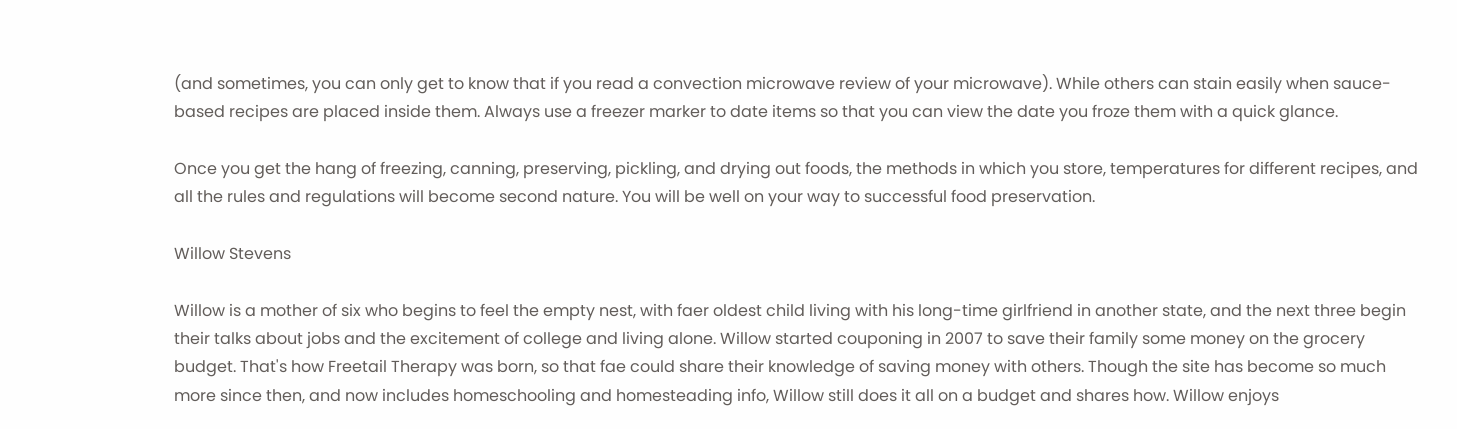(and sometimes, you can only get to know that if you read a convection microwave review of your microwave). While others can stain easily when sauce-based recipes are placed inside them. Always use a freezer marker to date items so that you can view the date you froze them with a quick glance.

Once you get the hang of freezing, canning, preserving, pickling, and drying out foods, the methods in which you store, temperatures for different recipes, and all the rules and regulations will become second nature. You will be well on your way to successful food preservation.

Willow Stevens

Willow is a mother of six who begins to feel the empty nest, with faer oldest child living with his long-time girlfriend in another state, and the next three begin their talks about jobs and the excitement of college and living alone. Willow started couponing in 2007 to save their family some money on the grocery budget. That's how Freetail Therapy was born, so that fae could share their knowledge of saving money with others. Though the site has become so much more since then, and now includes homeschooling and homesteading info, Willow still does it all on a budget and shares how. Willow enjoys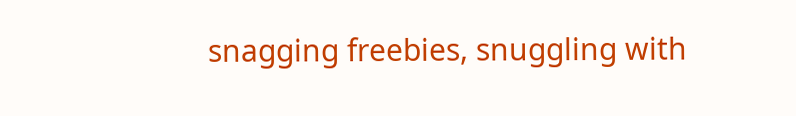snagging freebies, snuggling with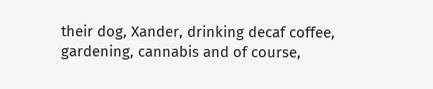their dog, Xander, drinking decaf coffee, gardening, cannabis and of course,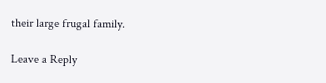their large frugal family.

Leave a Reply